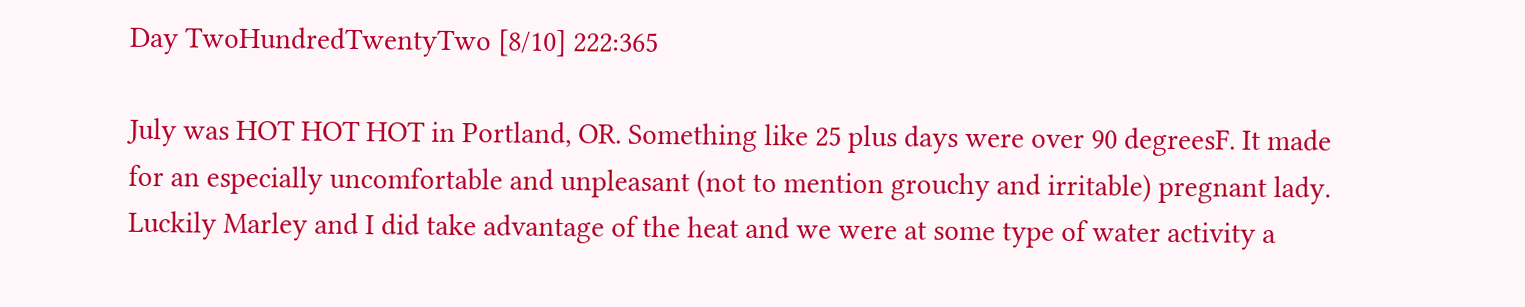Day TwoHundredTwentyTwo [8/10] 222:365

July was HOT HOT HOT in Portland, OR. Something like 25 plus days were over 90 degreesF. It made for an especially uncomfortable and unpleasant (not to mention grouchy and irritable) pregnant lady. Luckily Marley and I did take advantage of the heat and we were at some type of water activity a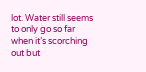lot. Water still seems to only go so far when it’s scorching out but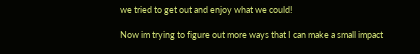we tried to get out and enjoy what we could!

Now im trying to figure out more ways that I can make a small impact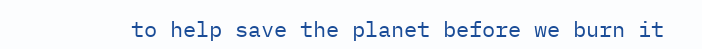to help save the planet before we burn it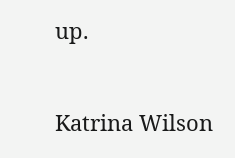up.


Katrina Wilson